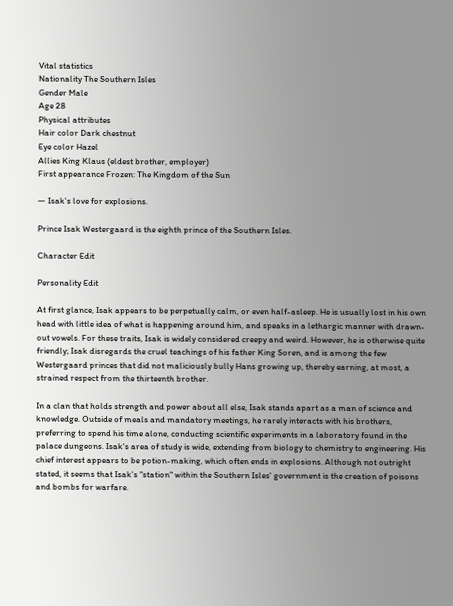Vital statistics
Nationality The Southern Isles
Gender Male
Age 28
Physical attributes
Hair color Dark chestnut
Eye color Hazel
Allies King Klaus (eldest brother, employer)
First appearance Frozen: The Kingdom of the Sun

— Isak's love for explosions.

Prince Isak Westergaard is the eighth prince of the Southern Isles.

Character Edit

Personality Edit

At first glance, Isak appears to be perpetually calm, or even half-asleep. He is usually lost in his own head with little idea of what is happening around him, and speaks in a lethargic manner with drawn-out vowels. For these traits, Isak is widely considered creepy and weird. However, he is otherwise quite friendly; Isak disregards the cruel teachings of his father King Soren, and is among the few Westergaard princes that did not maliciously bully Hans growing up, thereby earning, at most, a strained respect from the thirteenth brother.

In a clan that holds strength and power about all else, Isak stands apart as a man of science and knowledge. Outside of meals and mandatory meetings, he rarely interacts with his brothers, preferring to spend his time alone, conducting scientific experiments in a laboratory found in the palace dungeons. Isak's area of study is wide, extending from biology to chemistry to engineering. His chief interest appears to be potion-making, which often ends in explosions. Although not outright stated, it seems that Isak's "station" within the Southern Isles' government is the creation of poisons and bombs for warfare.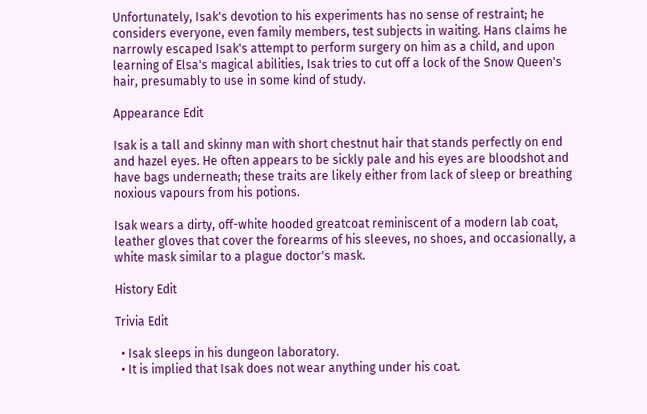Unfortunately, Isak's devotion to his experiments has no sense of restraint; he considers everyone, even family members, test subjects in waiting. Hans claims he narrowly escaped Isak's attempt to perform surgery on him as a child, and upon learning of Elsa's magical abilities, Isak tries to cut off a lock of the Snow Queen's hair, presumably to use in some kind of study.

Appearance Edit

Isak is a tall and skinny man with short chestnut hair that stands perfectly on end and hazel eyes. He often appears to be sickly pale and his eyes are bloodshot and have bags underneath; these traits are likely either from lack of sleep or breathing noxious vapours from his potions.

Isak wears a dirty, off-white hooded greatcoat reminiscent of a modern lab coat, leather gloves that cover the forearms of his sleeves, no shoes, and occasionally, a white mask similar to a plague doctor's mask.

History Edit

Trivia Edit

  • Isak sleeps in his dungeon laboratory.
  • It is implied that Isak does not wear anything under his coat.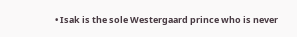• Isak is the sole Westergaard prince who is never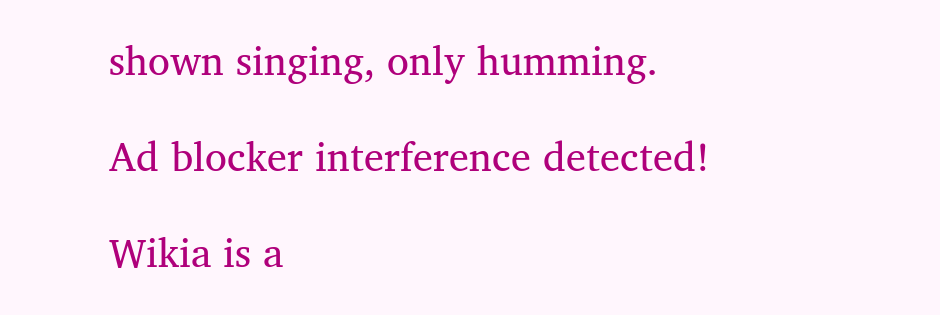shown singing, only humming.

Ad blocker interference detected!

Wikia is a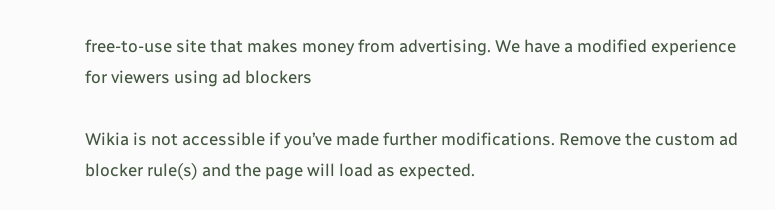free-to-use site that makes money from advertising. We have a modified experience for viewers using ad blockers

Wikia is not accessible if you’ve made further modifications. Remove the custom ad blocker rule(s) and the page will load as expected.